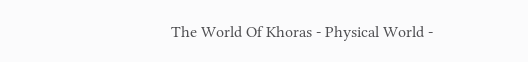The World Of Khoras - Physical World -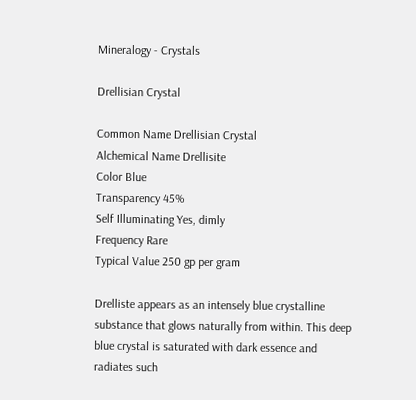Mineralogy - Crystals

Drellisian Crystal

Common Name Drellisian Crystal
Alchemical Name Drellisite
Color Blue
Transparency 45%
Self Illuminating Yes, dimly
Frequency Rare
Typical Value 250 gp per gram

Drelliste appears as an intensely blue crystalline substance that glows naturally from within. This deep blue crystal is saturated with dark essence and radiates such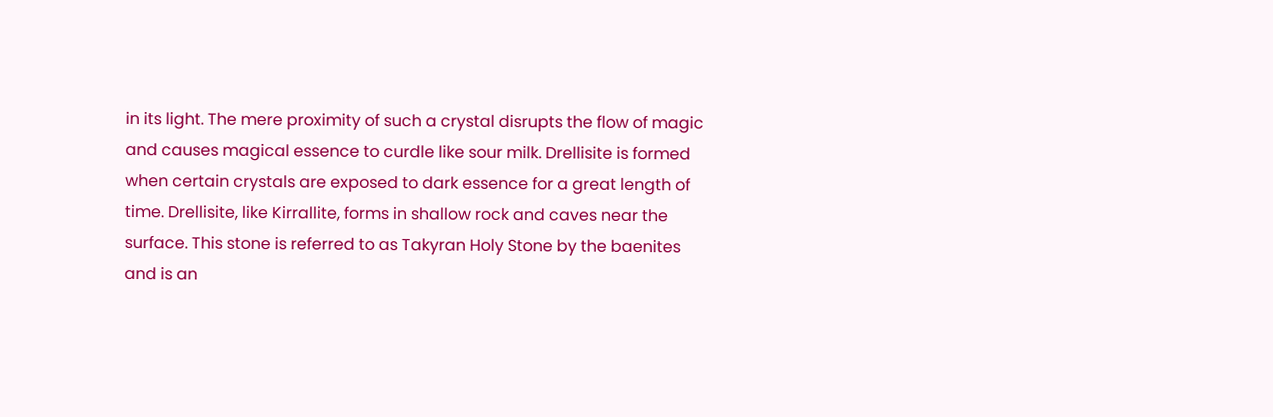in its light. The mere proximity of such a crystal disrupts the flow of magic and causes magical essence to curdle like sour milk. Drellisite is formed when certain crystals are exposed to dark essence for a great length of time. Drellisite, like Kirrallite, forms in shallow rock and caves near the surface. This stone is referred to as Takyran Holy Stone by the baenites and is an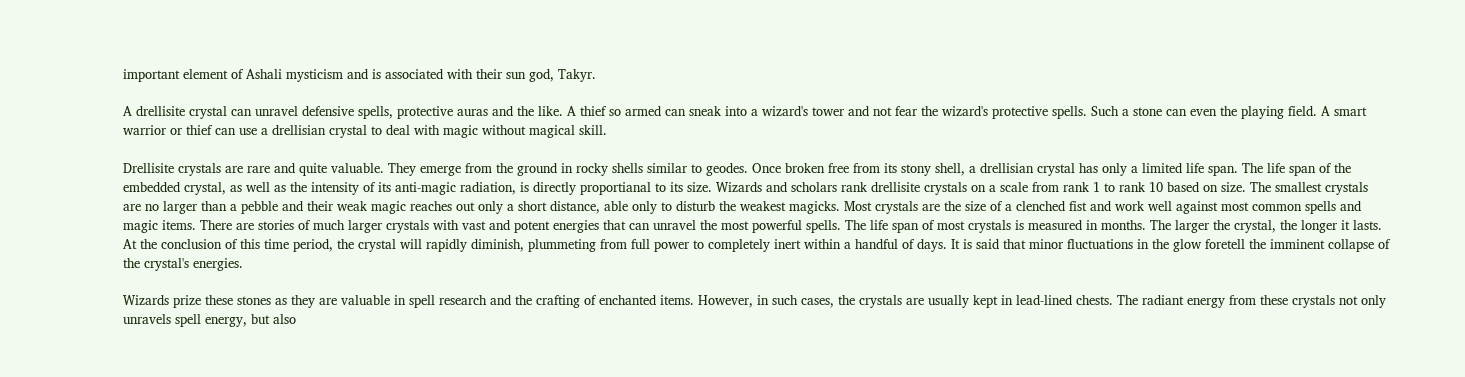important element of Ashali mysticism and is associated with their sun god, Takyr.

A drellisite crystal can unravel defensive spells, protective auras and the like. A thief so armed can sneak into a wizard's tower and not fear the wizard's protective spells. Such a stone can even the playing field. A smart warrior or thief can use a drellisian crystal to deal with magic without magical skill.

Drellisite crystals are rare and quite valuable. They emerge from the ground in rocky shells similar to geodes. Once broken free from its stony shell, a drellisian crystal has only a limited life span. The life span of the embedded crystal, as well as the intensity of its anti-magic radiation, is directly proportianal to its size. Wizards and scholars rank drellisite crystals on a scale from rank 1 to rank 10 based on size. The smallest crystals are no larger than a pebble and their weak magic reaches out only a short distance, able only to disturb the weakest magicks. Most crystals are the size of a clenched fist and work well against most common spells and magic items. There are stories of much larger crystals with vast and potent energies that can unravel the most powerful spells. The life span of most crystals is measured in months. The larger the crystal, the longer it lasts. At the conclusion of this time period, the crystal will rapidly diminish, plummeting from full power to completely inert within a handful of days. It is said that minor fluctuations in the glow foretell the imminent collapse of the crystal's energies.

Wizards prize these stones as they are valuable in spell research and the crafting of enchanted items. However, in such cases, the crystals are usually kept in lead-lined chests. The radiant energy from these crystals not only unravels spell energy, but also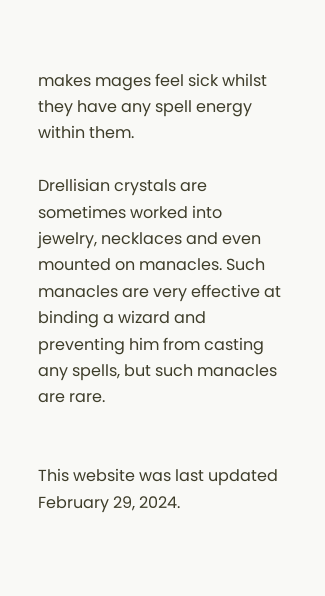makes mages feel sick whilst they have any spell energy within them.

Drellisian crystals are sometimes worked into jewelry, necklaces and even mounted on manacles. Such manacles are very effective at binding a wizard and preventing him from casting any spells, but such manacles are rare.


This website was last updated February 29, 2024.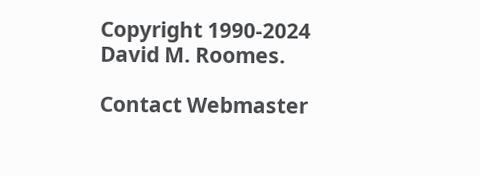Copyright 1990-2024 David M. Roomes.

Contact Webmaster